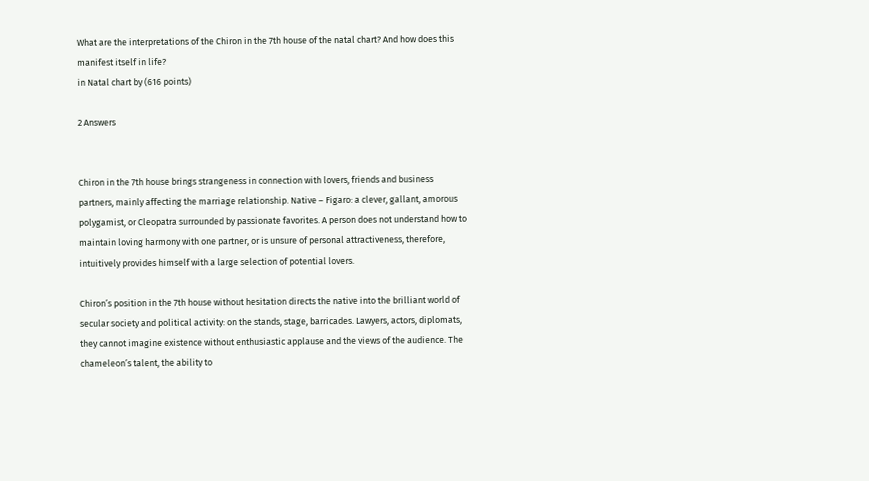What are the interpretations of the Chiron in the 7th house of the natal chart? And how does this manifest itself in life?
in Natal chart by (616 points)

2 Answers


Chiron in the 7th house brings strangeness in connection with lovers, friends and business partners, mainly affecting the marriage relationship. Native – Figaro: a clever, gallant, amorous polygamist, or Cleopatra surrounded by passionate favorites. A person does not understand how to maintain loving harmony with one partner, or is unsure of personal attractiveness, therefore, intuitively provides himself with a large selection of potential lovers.

Chiron’s position in the 7th house without hesitation directs the native into the brilliant world of secular society and political activity: on the stands, stage, barricades. Lawyers, actors, diplomats, they cannot imagine existence without enthusiastic applause and the views of the audience. The chameleon’s talent, the ability to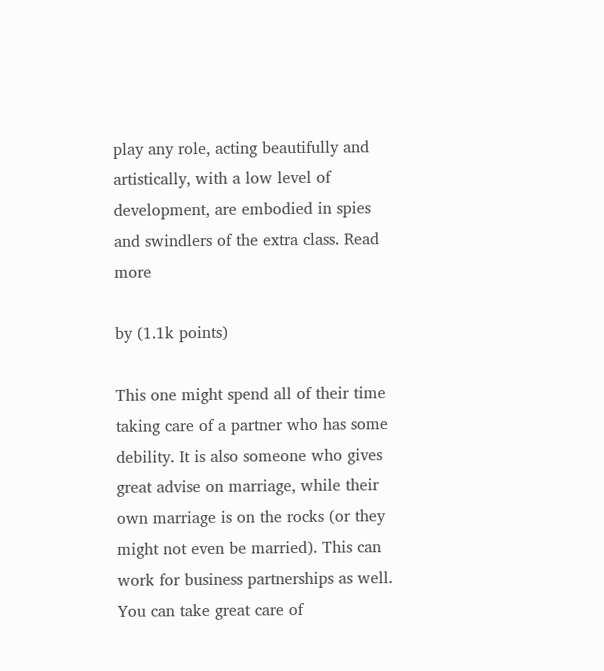play any role, acting beautifully and artistically, with a low level of development, are embodied in spies and swindlers of the extra class. Read more

by (1.1k points)

This one might spend all of their time taking care of a partner who has some debility. It is also someone who gives great advise on marriage, while their own marriage is on the rocks (or they might not even be married). This can work for business partnerships as well. You can take great care of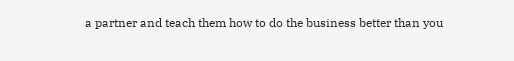a partner and teach them how to do the business better than you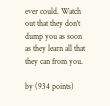ever could. Watch out that they don't dump you as soon as they learn all that they can from you.

by (934 points)